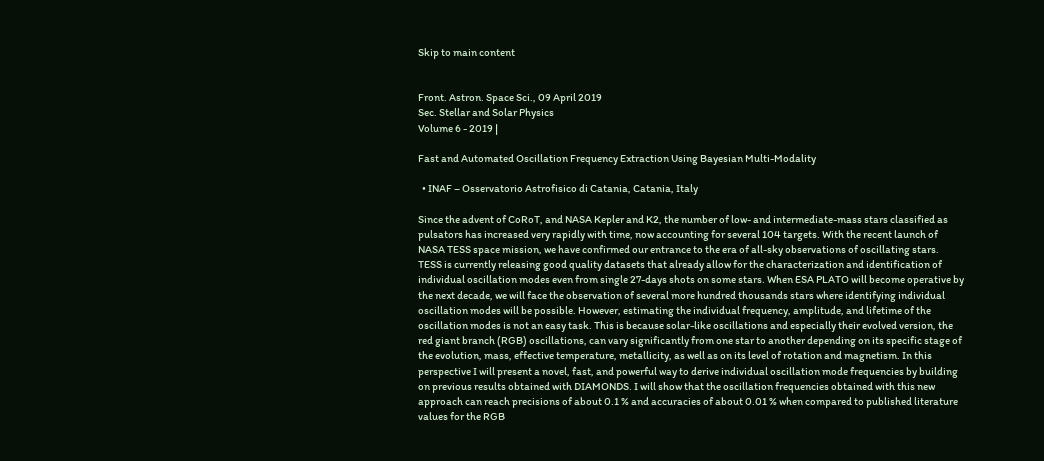Skip to main content


Front. Astron. Space Sci., 09 April 2019
Sec. Stellar and Solar Physics
Volume 6 - 2019 |

Fast and Automated Oscillation Frequency Extraction Using Bayesian Multi-Modality

  • INAF – Osservatorio Astrofisico di Catania, Catania, Italy

Since the advent of CoRoT, and NASA Kepler and K2, the number of low- and intermediate-mass stars classified as pulsators has increased very rapidly with time, now accounting for several 104 targets. With the recent launch of NASA TESS space mission, we have confirmed our entrance to the era of all-sky observations of oscillating stars. TESS is currently releasing good quality datasets that already allow for the characterization and identification of individual oscillation modes even from single 27-days shots on some stars. When ESA PLATO will become operative by the next decade, we will face the observation of several more hundred thousands stars where identifying individual oscillation modes will be possible. However, estimating the individual frequency, amplitude, and lifetime of the oscillation modes is not an easy task. This is because solar-like oscillations and especially their evolved version, the red giant branch (RGB) oscillations, can vary significantly from one star to another depending on its specific stage of the evolution, mass, effective temperature, metallicity, as well as on its level of rotation and magnetism. In this perspective I will present a novel, fast, and powerful way to derive individual oscillation mode frequencies by building on previous results obtained with DIAMONDS. I will show that the oscillation frequencies obtained with this new approach can reach precisions of about 0.1 % and accuracies of about 0.01 % when compared to published literature values for the RGB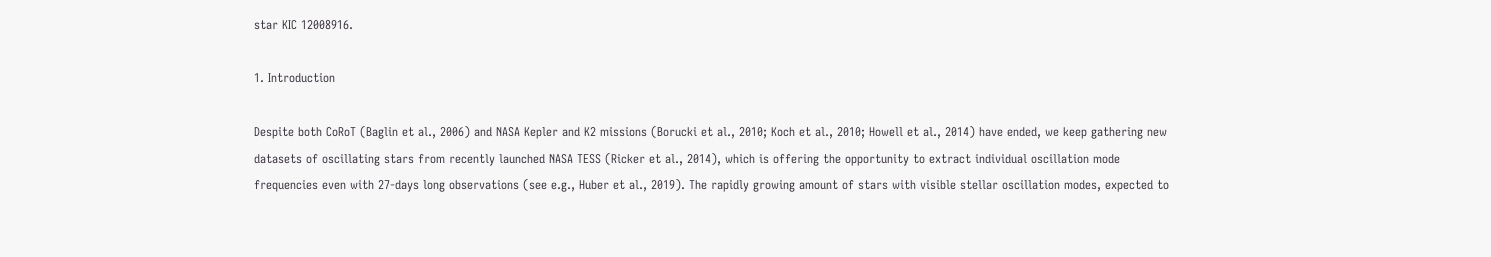star KIC 12008916.

1. Introduction

Despite both CoRoT (Baglin et al., 2006) and NASA Kepler and K2 missions (Borucki et al., 2010; Koch et al., 2010; Howell et al., 2014) have ended, we keep gathering new datasets of oscillating stars from recently launched NASA TESS (Ricker et al., 2014), which is offering the opportunity to extract individual oscillation mode frequencies even with 27-days long observations (see e.g., Huber et al., 2019). The rapidly growing amount of stars with visible stellar oscillation modes, expected to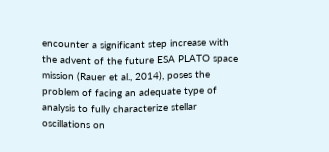encounter a significant step increase with the advent of the future ESA PLATO space mission (Rauer et al., 2014), poses the problem of facing an adequate type of analysis to fully characterize stellar oscillations on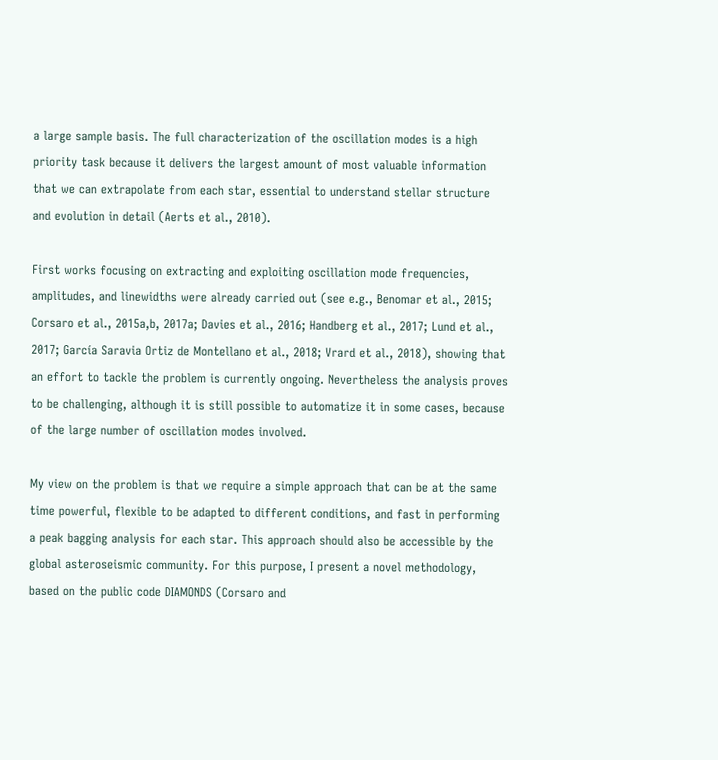a large sample basis. The full characterization of the oscillation modes is a high priority task because it delivers the largest amount of most valuable information that we can extrapolate from each star, essential to understand stellar structure and evolution in detail (Aerts et al., 2010).

First works focusing on extracting and exploiting oscillation mode frequencies, amplitudes, and linewidths were already carried out (see e.g., Benomar et al., 2015; Corsaro et al., 2015a,b, 2017a; Davies et al., 2016; Handberg et al., 2017; Lund et al., 2017; García Saravia Ortiz de Montellano et al., 2018; Vrard et al., 2018), showing that an effort to tackle the problem is currently ongoing. Nevertheless the analysis proves to be challenging, although it is still possible to automatize it in some cases, because of the large number of oscillation modes involved.

My view on the problem is that we require a simple approach that can be at the same time powerful, flexible to be adapted to different conditions, and fast in performing a peak bagging analysis for each star. This approach should also be accessible by the global asteroseismic community. For this purpose, I present a novel methodology, based on the public code DIAMONDS (Corsaro and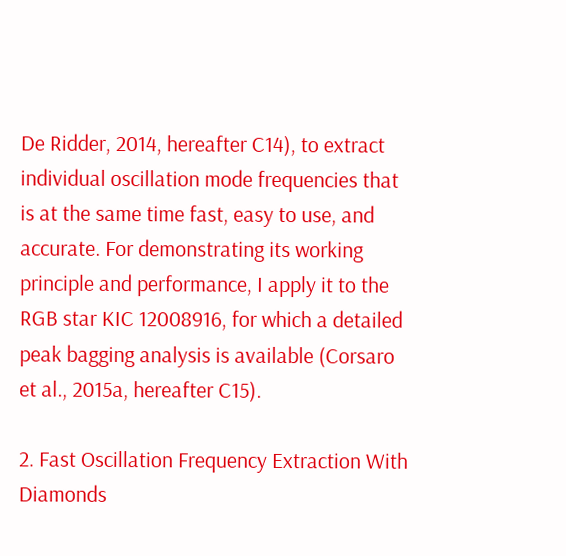De Ridder, 2014, hereafter C14), to extract individual oscillation mode frequencies that is at the same time fast, easy to use, and accurate. For demonstrating its working principle and performance, I apply it to the RGB star KIC 12008916, for which a detailed peak bagging analysis is available (Corsaro et al., 2015a, hereafter C15).

2. Fast Oscillation Frequency Extraction With Diamonds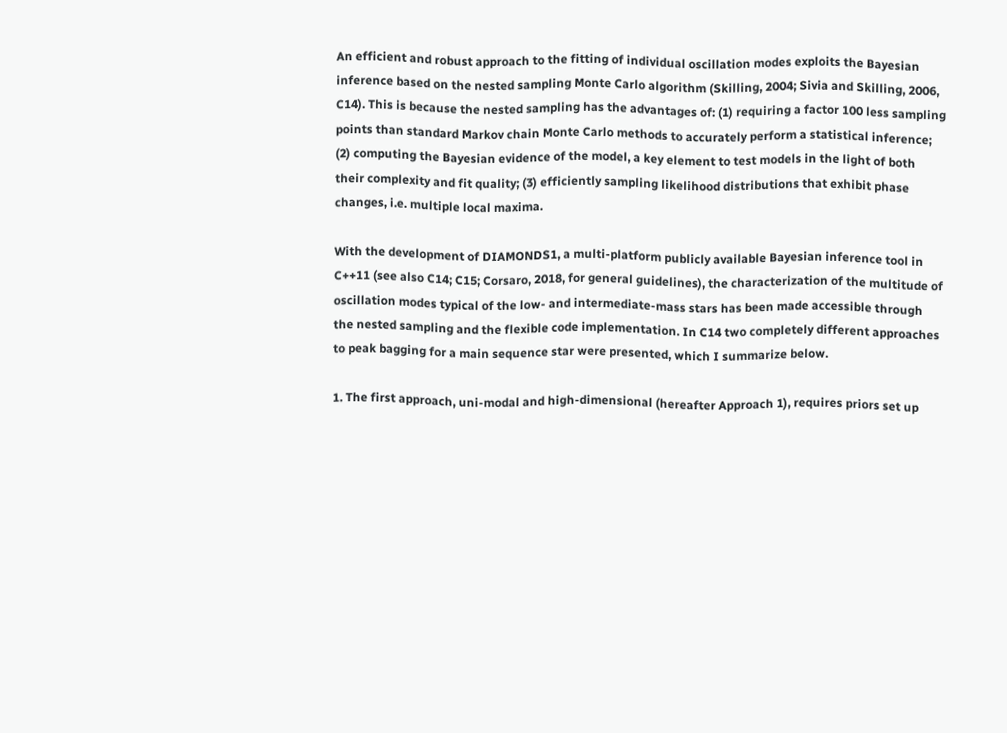An efficient and robust approach to the fitting of individual oscillation modes exploits the Bayesian inference based on the nested sampling Monte Carlo algorithm (Skilling, 2004; Sivia and Skilling, 2006, C14). This is because the nested sampling has the advantages of: (1) requiring a factor 100 less sampling points than standard Markov chain Monte Carlo methods to accurately perform a statistical inference; (2) computing the Bayesian evidence of the model, a key element to test models in the light of both their complexity and fit quality; (3) efficiently sampling likelihood distributions that exhibit phase changes, i.e. multiple local maxima.

With the development of DIAMONDS1, a multi-platform publicly available Bayesian inference tool in C++11 (see also C14; C15; Corsaro, 2018, for general guidelines), the characterization of the multitude of oscillation modes typical of the low- and intermediate-mass stars has been made accessible through the nested sampling and the flexible code implementation. In C14 two completely different approaches to peak bagging for a main sequence star were presented, which I summarize below.

1. The first approach, uni-modal and high-dimensional (hereafter Approach 1), requires priors set up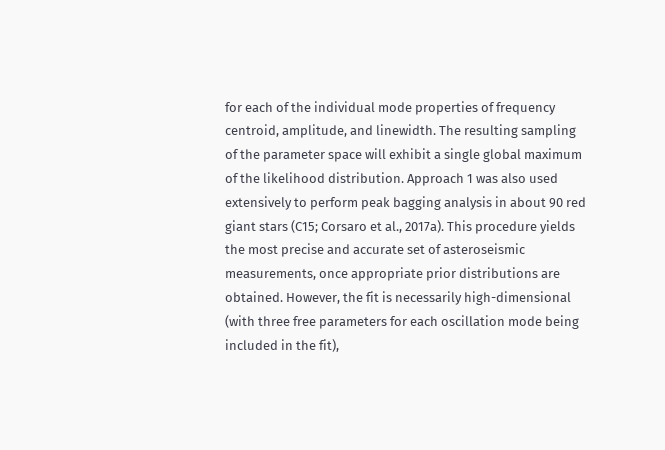for each of the individual mode properties of frequency centroid, amplitude, and linewidth. The resulting sampling of the parameter space will exhibit a single global maximum of the likelihood distribution. Approach 1 was also used extensively to perform peak bagging analysis in about 90 red giant stars (C15; Corsaro et al., 2017a). This procedure yields the most precise and accurate set of asteroseismic measurements, once appropriate prior distributions are obtained. However, the fit is necessarily high-dimensional (with three free parameters for each oscillation mode being included in the fit),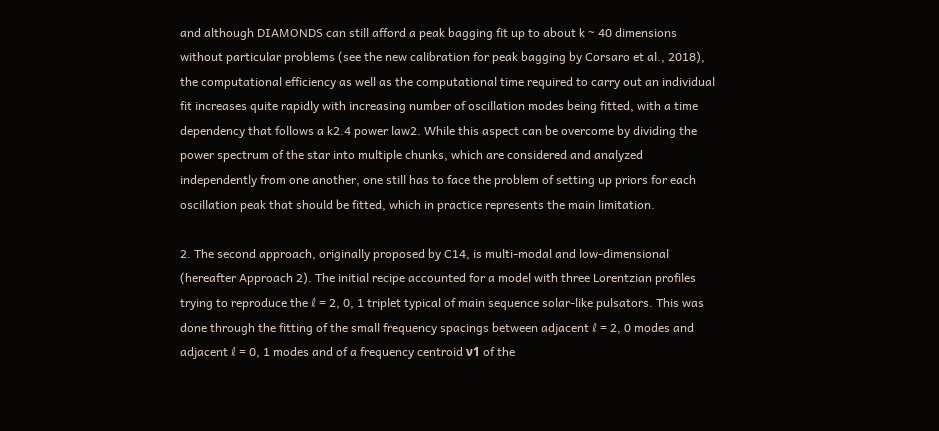and although DIAMONDS can still afford a peak bagging fit up to about k ~ 40 dimensions without particular problems (see the new calibration for peak bagging by Corsaro et al., 2018), the computational efficiency as well as the computational time required to carry out an individual fit increases quite rapidly with increasing number of oscillation modes being fitted, with a time dependency that follows a k2.4 power law2. While this aspect can be overcome by dividing the power spectrum of the star into multiple chunks, which are considered and analyzed independently from one another, one still has to face the problem of setting up priors for each oscillation peak that should be fitted, which in practice represents the main limitation.

2. The second approach, originally proposed by C14, is multi-modal and low-dimensional (hereafter Approach 2). The initial recipe accounted for a model with three Lorentzian profiles trying to reproduce the ℓ = 2, 0, 1 triplet typical of main sequence solar-like pulsators. This was done through the fitting of the small frequency spacings between adjacent ℓ = 2, 0 modes and adjacent ℓ = 0, 1 modes and of a frequency centroid ν1 of the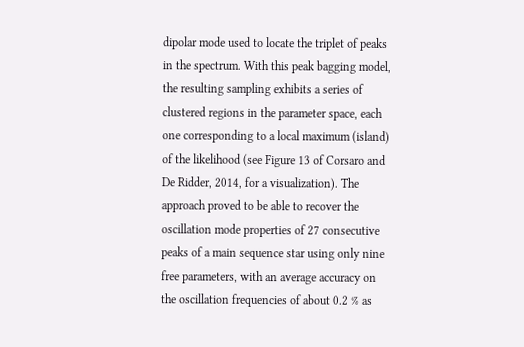dipolar mode used to locate the triplet of peaks in the spectrum. With this peak bagging model, the resulting sampling exhibits a series of clustered regions in the parameter space, each one corresponding to a local maximum (island) of the likelihood (see Figure 13 of Corsaro and De Ridder, 2014, for a visualization). The approach proved to be able to recover the oscillation mode properties of 27 consecutive peaks of a main sequence star using only nine free parameters, with an average accuracy on the oscillation frequencies of about 0.2 % as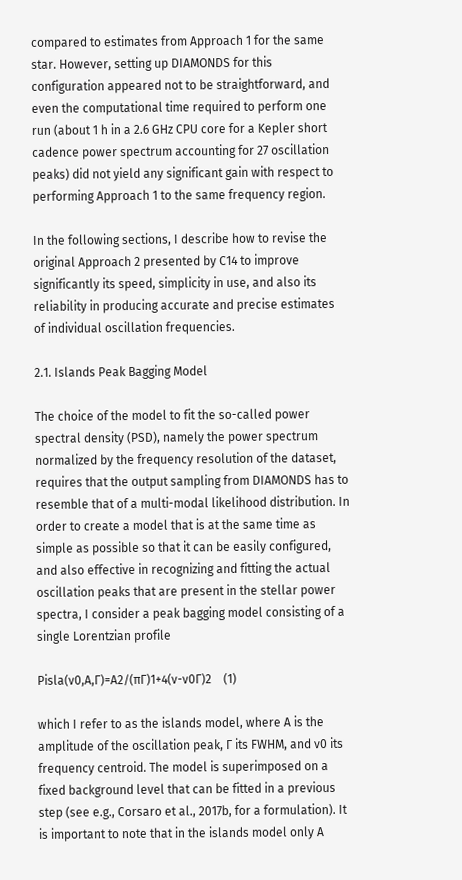compared to estimates from Approach 1 for the same star. However, setting up DIAMONDS for this configuration appeared not to be straightforward, and even the computational time required to perform one run (about 1 h in a 2.6 GHz CPU core for a Kepler short cadence power spectrum accounting for 27 oscillation peaks) did not yield any significant gain with respect to performing Approach 1 to the same frequency region.

In the following sections, I describe how to revise the original Approach 2 presented by C14 to improve significantly its speed, simplicity in use, and also its reliability in producing accurate and precise estimates of individual oscillation frequencies.

2.1. Islands Peak Bagging Model

The choice of the model to fit the so-called power spectral density (PSD), namely the power spectrum normalized by the frequency resolution of the dataset, requires that the output sampling from DIAMONDS has to resemble that of a multi-modal likelihood distribution. In order to create a model that is at the same time as simple as possible so that it can be easily configured, and also effective in recognizing and fitting the actual oscillation peaks that are present in the stellar power spectra, I consider a peak bagging model consisting of a single Lorentzian profile

Pisla(ν0,A,Γ)=A2/(πΓ)1+4(ν-ν0Γ)2    (1)

which I refer to as the islands model, where A is the amplitude of the oscillation peak, Γ its FWHM, and ν0 its frequency centroid. The model is superimposed on a fixed background level that can be fitted in a previous step (see e.g., Corsaro et al., 2017b, for a formulation). It is important to note that in the islands model only A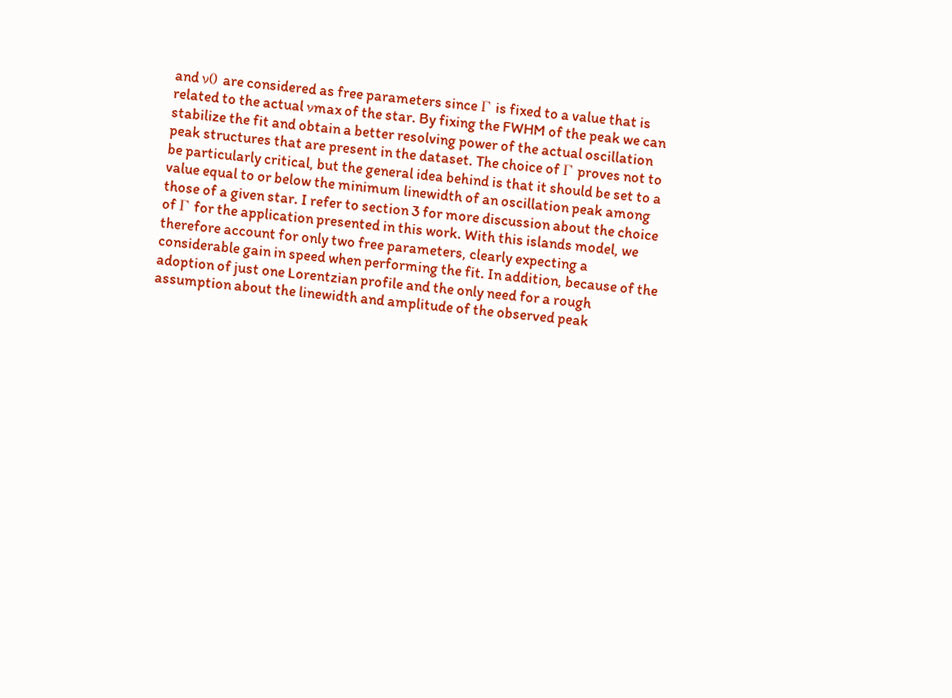and ν0 are considered as free parameters since Γ is fixed to a value that is related to the actual νmax of the star. By fixing the FWHM of the peak we can stabilize the fit and obtain a better resolving power of the actual oscillation peak structures that are present in the dataset. The choice of Γ proves not to be particularly critical, but the general idea behind is that it should be set to a value equal to or below the minimum linewidth of an oscillation peak among those of a given star. I refer to section 3 for more discussion about the choice of Γ for the application presented in this work. With this islands model, we therefore account for only two free parameters, clearly expecting a considerable gain in speed when performing the fit. In addition, because of the adoption of just one Lorentzian profile and the only need for a rough assumption about the linewidth and amplitude of the observed peak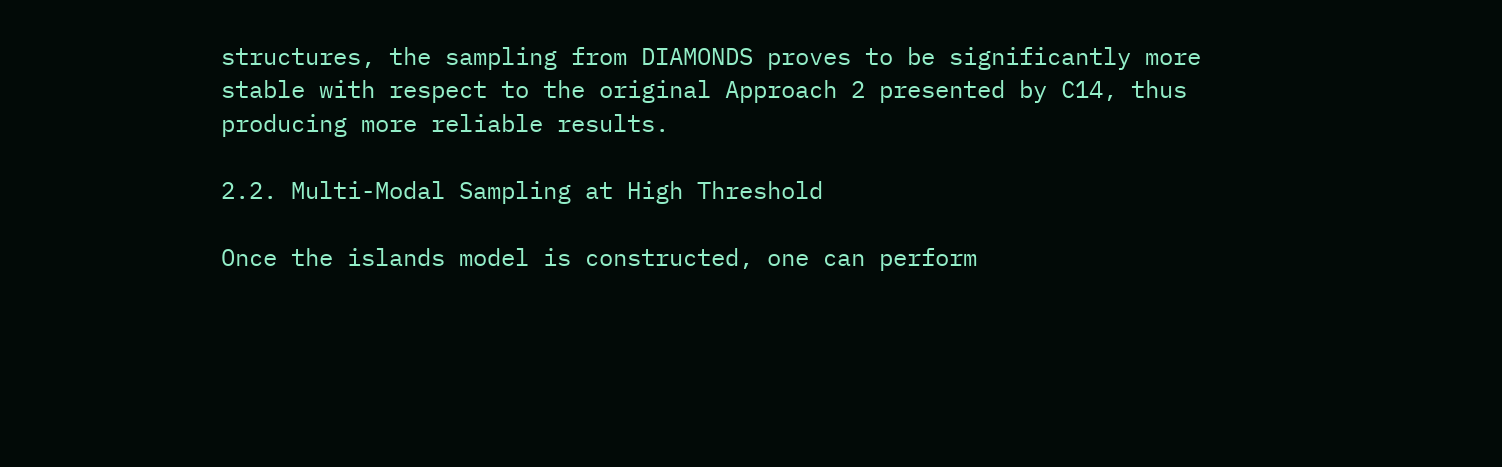structures, the sampling from DIAMONDS proves to be significantly more stable with respect to the original Approach 2 presented by C14, thus producing more reliable results.

2.2. Multi-Modal Sampling at High Threshold

Once the islands model is constructed, one can perform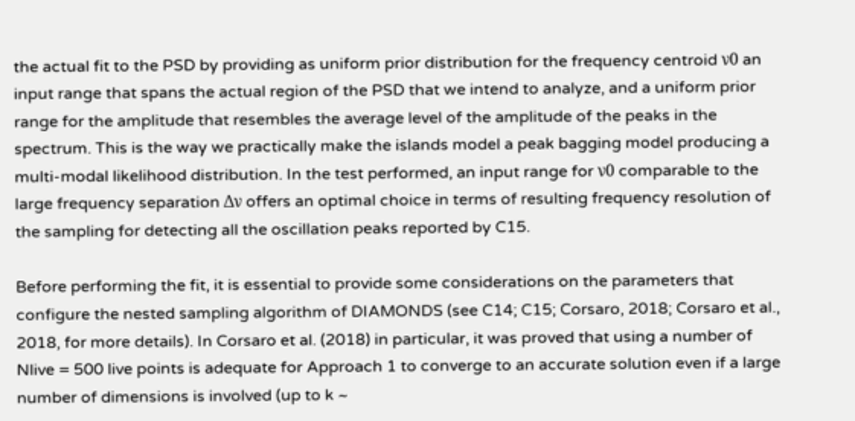the actual fit to the PSD by providing as uniform prior distribution for the frequency centroid ν0 an input range that spans the actual region of the PSD that we intend to analyze, and a uniform prior range for the amplitude that resembles the average level of the amplitude of the peaks in the spectrum. This is the way we practically make the islands model a peak bagging model producing a multi-modal likelihood distribution. In the test performed, an input range for ν0 comparable to the large frequency separation Δν offers an optimal choice in terms of resulting frequency resolution of the sampling for detecting all the oscillation peaks reported by C15.

Before performing the fit, it is essential to provide some considerations on the parameters that configure the nested sampling algorithm of DIAMONDS (see C14; C15; Corsaro, 2018; Corsaro et al., 2018, for more details). In Corsaro et al. (2018) in particular, it was proved that using a number of Nlive = 500 live points is adequate for Approach 1 to converge to an accurate solution even if a large number of dimensions is involved (up to k ~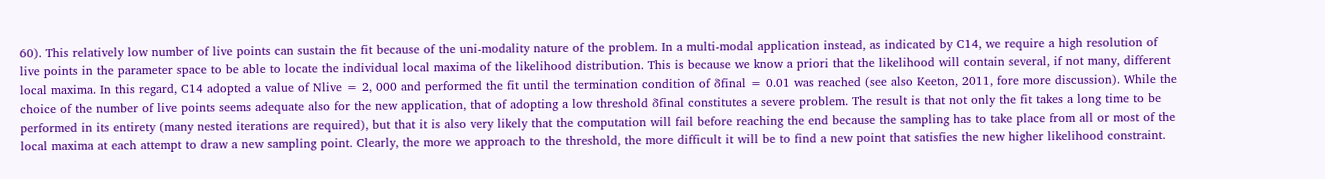60). This relatively low number of live points can sustain the fit because of the uni-modality nature of the problem. In a multi-modal application instead, as indicated by C14, we require a high resolution of live points in the parameter space to be able to locate the individual local maxima of the likelihood distribution. This is because we know a priori that the likelihood will contain several, if not many, different local maxima. In this regard, C14 adopted a value of Nlive = 2, 000 and performed the fit until the termination condition of δfinal = 0.01 was reached (see also Keeton, 2011, fore more discussion). While the choice of the number of live points seems adequate also for the new application, that of adopting a low threshold δfinal constitutes a severe problem. The result is that not only the fit takes a long time to be performed in its entirety (many nested iterations are required), but that it is also very likely that the computation will fail before reaching the end because the sampling has to take place from all or most of the local maxima at each attempt to draw a new sampling point. Clearly, the more we approach to the threshold, the more difficult it will be to find a new point that satisfies the new higher likelihood constraint.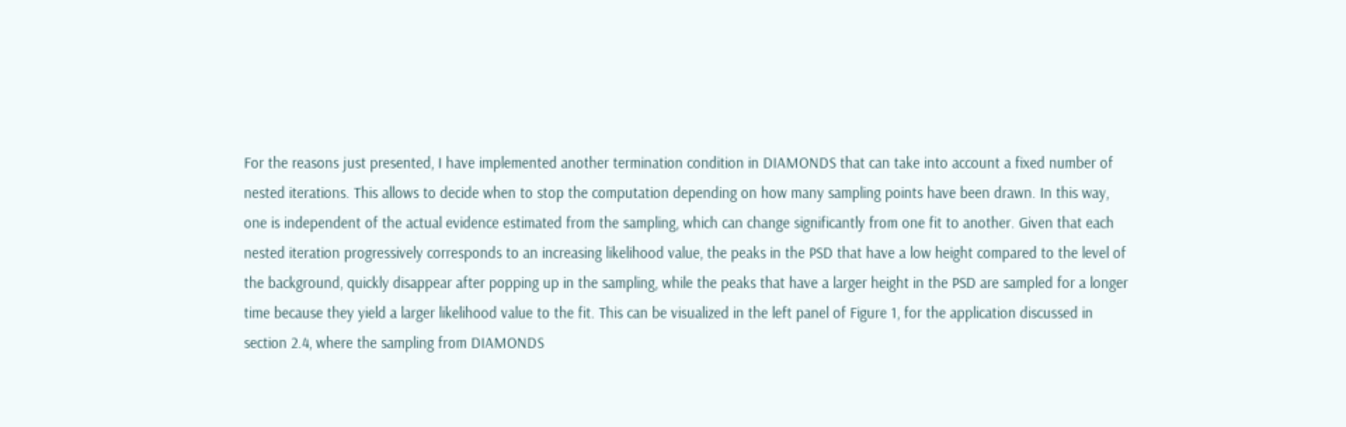For the reasons just presented, I have implemented another termination condition in DIAMONDS that can take into account a fixed number of nested iterations. This allows to decide when to stop the computation depending on how many sampling points have been drawn. In this way, one is independent of the actual evidence estimated from the sampling, which can change significantly from one fit to another. Given that each nested iteration progressively corresponds to an increasing likelihood value, the peaks in the PSD that have a low height compared to the level of the background, quickly disappear after popping up in the sampling, while the peaks that have a larger height in the PSD are sampled for a longer time because they yield a larger likelihood value to the fit. This can be visualized in the left panel of Figure 1, for the application discussed in section 2.4, where the sampling from DIAMONDS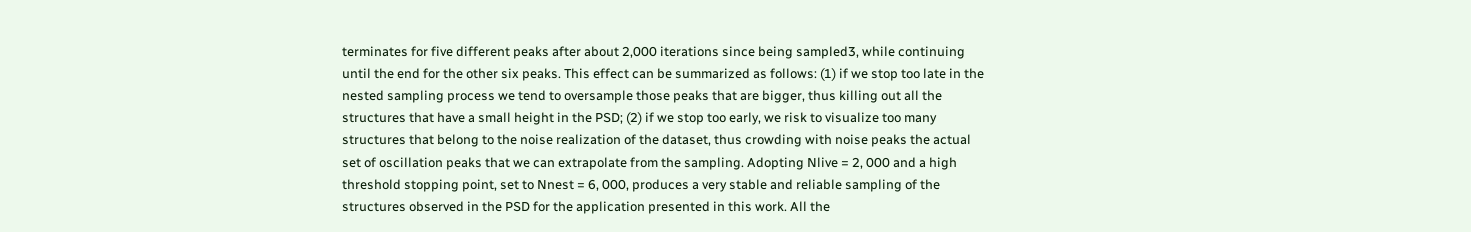terminates for five different peaks after about 2,000 iterations since being sampled3, while continuing until the end for the other six peaks. This effect can be summarized as follows: (1) if we stop too late in the nested sampling process we tend to oversample those peaks that are bigger, thus killing out all the structures that have a small height in the PSD; (2) if we stop too early, we risk to visualize too many structures that belong to the noise realization of the dataset, thus crowding with noise peaks the actual set of oscillation peaks that we can extrapolate from the sampling. Adopting Nlive = 2, 000 and a high threshold stopping point, set to Nnest = 6, 000, produces a very stable and reliable sampling of the structures observed in the PSD for the application presented in this work. All the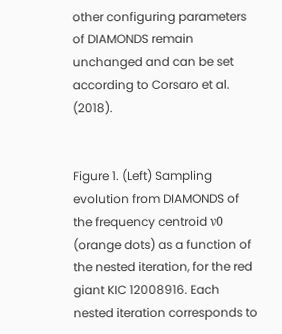other configuring parameters of DIAMONDS remain unchanged and can be set according to Corsaro et al. (2018).


Figure 1. (Left) Sampling evolution from DIAMONDS of the frequency centroid ν0 (orange dots) as a function of the nested iteration, for the red giant KIC 12008916. Each nested iteration corresponds to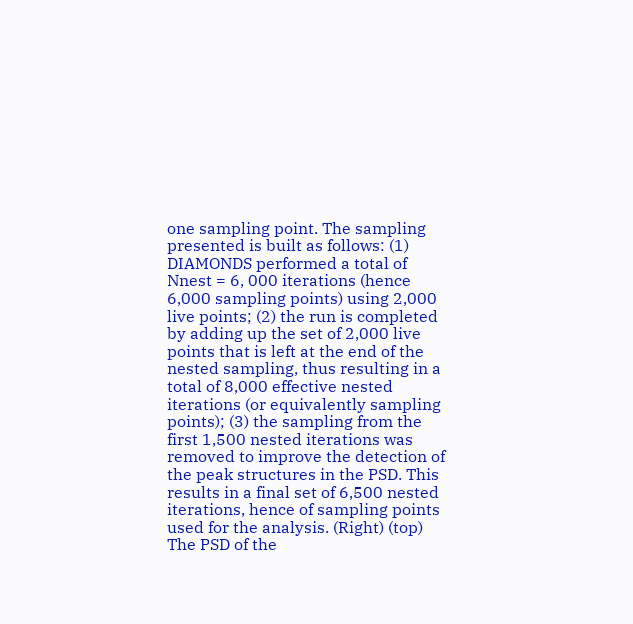one sampling point. The sampling presented is built as follows: (1) DIAMONDS performed a total of Nnest = 6, 000 iterations (hence 6,000 sampling points) using 2,000 live points; (2) the run is completed by adding up the set of 2,000 live points that is left at the end of the nested sampling, thus resulting in a total of 8,000 effective nested iterations (or equivalently sampling points); (3) the sampling from the first 1,500 nested iterations was removed to improve the detection of the peak structures in the PSD. This results in a final set of 6,500 nested iterations, hence of sampling points used for the analysis. (Right) (top) The PSD of the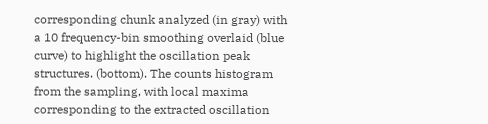corresponding chunk analyzed (in gray) with a 10 frequency-bin smoothing overlaid (blue curve) to highlight the oscillation peak structures. (bottom). The counts histogram from the sampling, with local maxima corresponding to the extracted oscillation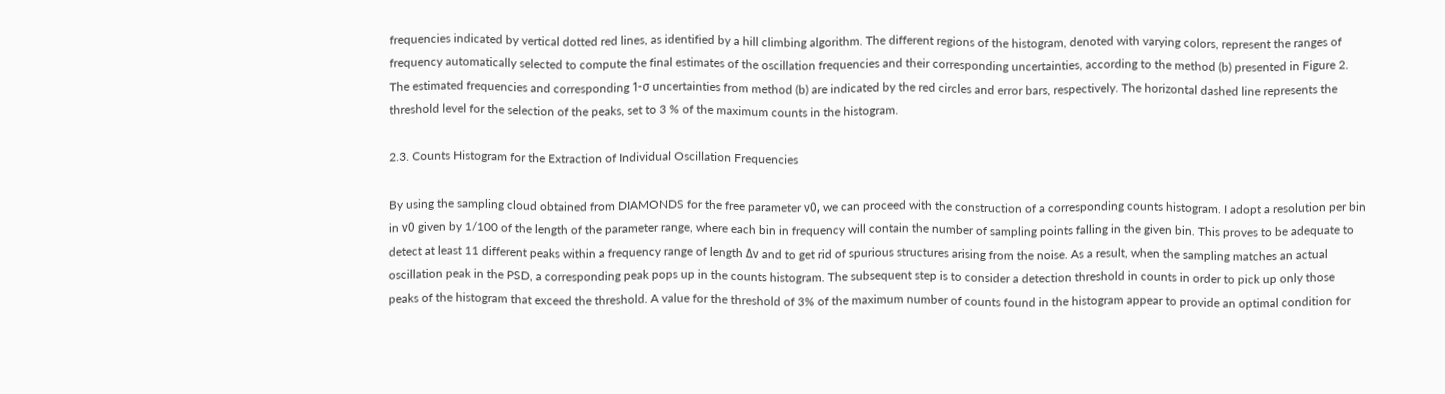frequencies indicated by vertical dotted red lines, as identified by a hill climbing algorithm. The different regions of the histogram, denoted with varying colors, represent the ranges of frequency automatically selected to compute the final estimates of the oscillation frequencies and their corresponding uncertainties, according to the method (b) presented in Figure 2. The estimated frequencies and corresponding 1-σ uncertainties from method (b) are indicated by the red circles and error bars, respectively. The horizontal dashed line represents the threshold level for the selection of the peaks, set to 3 % of the maximum counts in the histogram.

2.3. Counts Histogram for the Extraction of Individual Oscillation Frequencies

By using the sampling cloud obtained from DIAMONDS for the free parameter ν0, we can proceed with the construction of a corresponding counts histogram. I adopt a resolution per bin in ν0 given by 1/100 of the length of the parameter range, where each bin in frequency will contain the number of sampling points falling in the given bin. This proves to be adequate to detect at least 11 different peaks within a frequency range of length Δν and to get rid of spurious structures arising from the noise. As a result, when the sampling matches an actual oscillation peak in the PSD, a corresponding peak pops up in the counts histogram. The subsequent step is to consider a detection threshold in counts in order to pick up only those peaks of the histogram that exceed the threshold. A value for the threshold of 3% of the maximum number of counts found in the histogram appear to provide an optimal condition for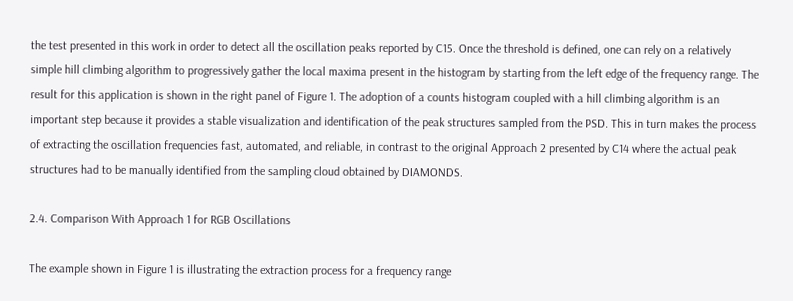the test presented in this work in order to detect all the oscillation peaks reported by C15. Once the threshold is defined, one can rely on a relatively simple hill climbing algorithm to progressively gather the local maxima present in the histogram by starting from the left edge of the frequency range. The result for this application is shown in the right panel of Figure 1. The adoption of a counts histogram coupled with a hill climbing algorithm is an important step because it provides a stable visualization and identification of the peak structures sampled from the PSD. This in turn makes the process of extracting the oscillation frequencies fast, automated, and reliable, in contrast to the original Approach 2 presented by C14 where the actual peak structures had to be manually identified from the sampling cloud obtained by DIAMONDS.

2.4. Comparison With Approach 1 for RGB Oscillations

The example shown in Figure 1 is illustrating the extraction process for a frequency range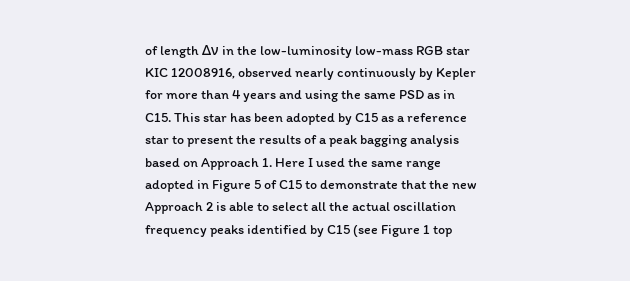of length Δν in the low-luminosity low-mass RGB star KIC 12008916, observed nearly continuously by Kepler for more than 4 years and using the same PSD as in C15. This star has been adopted by C15 as a reference star to present the results of a peak bagging analysis based on Approach 1. Here I used the same range adopted in Figure 5 of C15 to demonstrate that the new Approach 2 is able to select all the actual oscillation frequency peaks identified by C15 (see Figure 1 top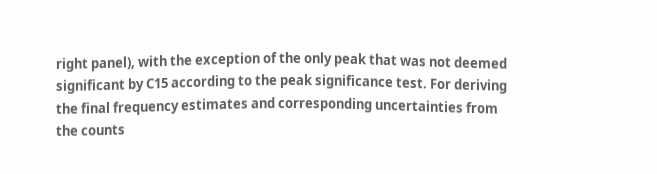right panel), with the exception of the only peak that was not deemed significant by C15 according to the peak significance test. For deriving the final frequency estimates and corresponding uncertainties from the counts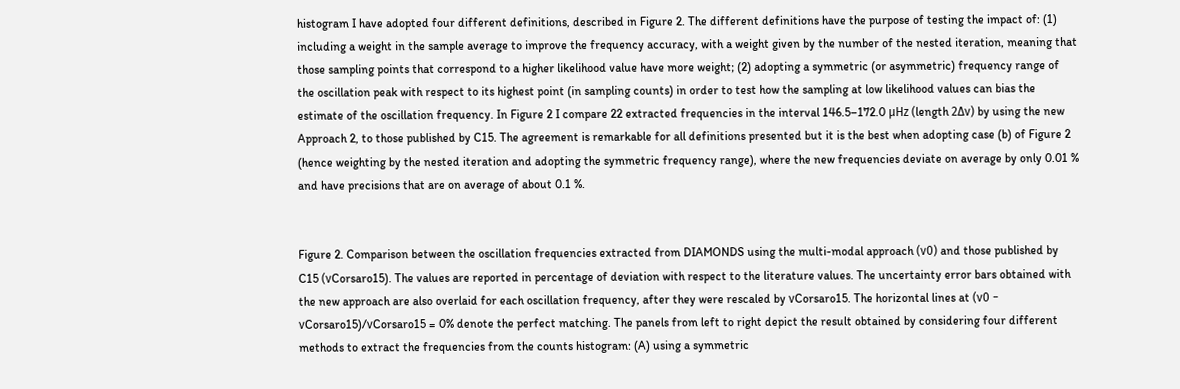histogram I have adopted four different definitions, described in Figure 2. The different definitions have the purpose of testing the impact of: (1) including a weight in the sample average to improve the frequency accuracy, with a weight given by the number of the nested iteration, meaning that those sampling points that correspond to a higher likelihood value have more weight; (2) adopting a symmetric (or asymmetric) frequency range of the oscillation peak with respect to its highest point (in sampling counts) in order to test how the sampling at low likelihood values can bias the estimate of the oscillation frequency. In Figure 2 I compare 22 extracted frequencies in the interval 146.5–172.0 μHz (length 2Δν) by using the new Approach 2, to those published by C15. The agreement is remarkable for all definitions presented but it is the best when adopting case (b) of Figure 2 (hence weighting by the nested iteration and adopting the symmetric frequency range), where the new frequencies deviate on average by only 0.01 % and have precisions that are on average of about 0.1 %.


Figure 2. Comparison between the oscillation frequencies extracted from DIAMONDS using the multi-modal approach (ν0) and those published by C15 (νCorsaro15). The values are reported in percentage of deviation with respect to the literature values. The uncertainty error bars obtained with the new approach are also overlaid for each oscillation frequency, after they were rescaled by νCorsaro15. The horizontal lines at (ν0 − νCorsaro15)/νCorsaro15 = 0% denote the perfect matching. The panels from left to right depict the result obtained by considering four different methods to extract the frequencies from the counts histogram: (A) using a symmetric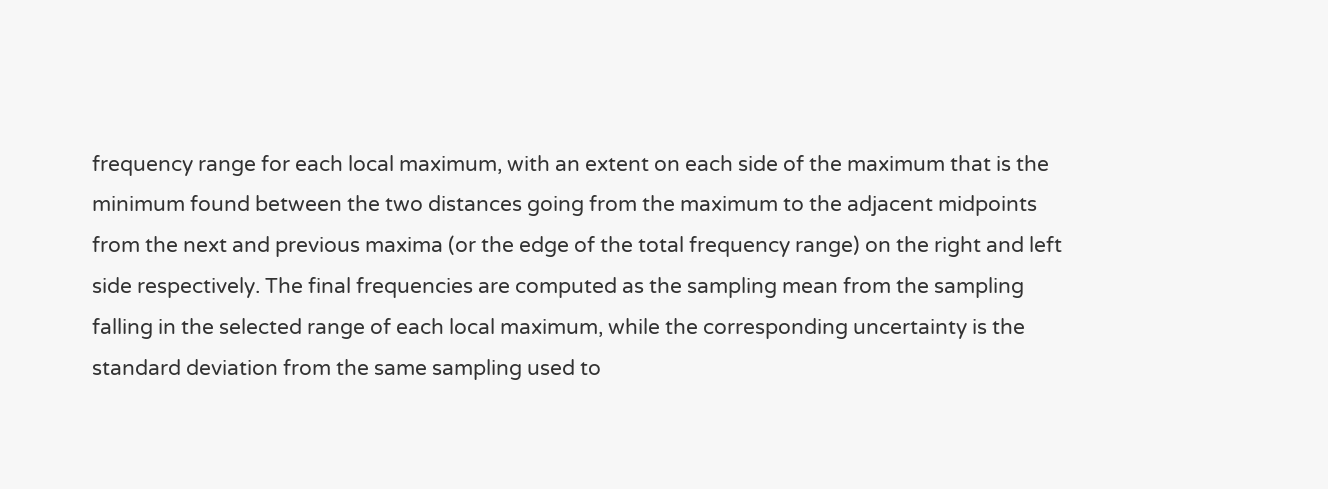frequency range for each local maximum, with an extent on each side of the maximum that is the minimum found between the two distances going from the maximum to the adjacent midpoints from the next and previous maxima (or the edge of the total frequency range) on the right and left side respectively. The final frequencies are computed as the sampling mean from the sampling falling in the selected range of each local maximum, while the corresponding uncertainty is the standard deviation from the same sampling used to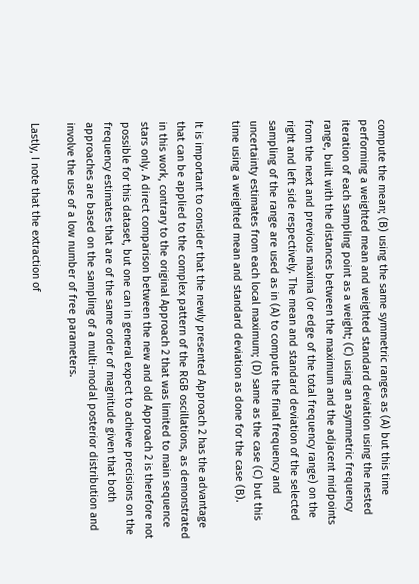compute the mean; (B) using the same symmetric ranges as (A) but this time performing a weighted mean and weighted standard deviation using the nested iteration of each sampling point as a weight; (C) using an asymmetric frequency range, built with the distances between the maximum and the adjacent midpoints from the next and previous maxima (or edge of the total frequency range) on the right and left side respectively. The mean and standard deviation of the selected sampling of the range are used as in (A) to compute the final frequency and uncertainty estimates from each local maximum; (D) same as the case (C) but this time using a weighted mean and standard deviation as done for the case (B).

It is important to consider that the newly presented Approach 2 has the advantage that can be applied to the complex pattern of the RGB oscillations, as demonstrated in this work, contrary to the original Approach 2 that was limited to main sequence stars only. A direct comparison between the new and old Approach 2 is therefore not possible for this dataset, but one can in general expect to achieve precisions on the frequency estimates that are of the same order of magnitude given that both approaches are based on the sampling of a multi-modal posterior distribution and involve the use of a low number of free parameters.

Lastly, I note that the extraction of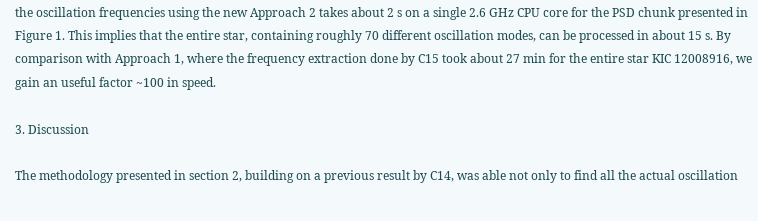the oscillation frequencies using the new Approach 2 takes about 2 s on a single 2.6 GHz CPU core for the PSD chunk presented in Figure 1. This implies that the entire star, containing roughly 70 different oscillation modes, can be processed in about 15 s. By comparison with Approach 1, where the frequency extraction done by C15 took about 27 min for the entire star KIC 12008916, we gain an useful factor ~100 in speed.

3. Discussion

The methodology presented in section 2, building on a previous result by C14, was able not only to find all the actual oscillation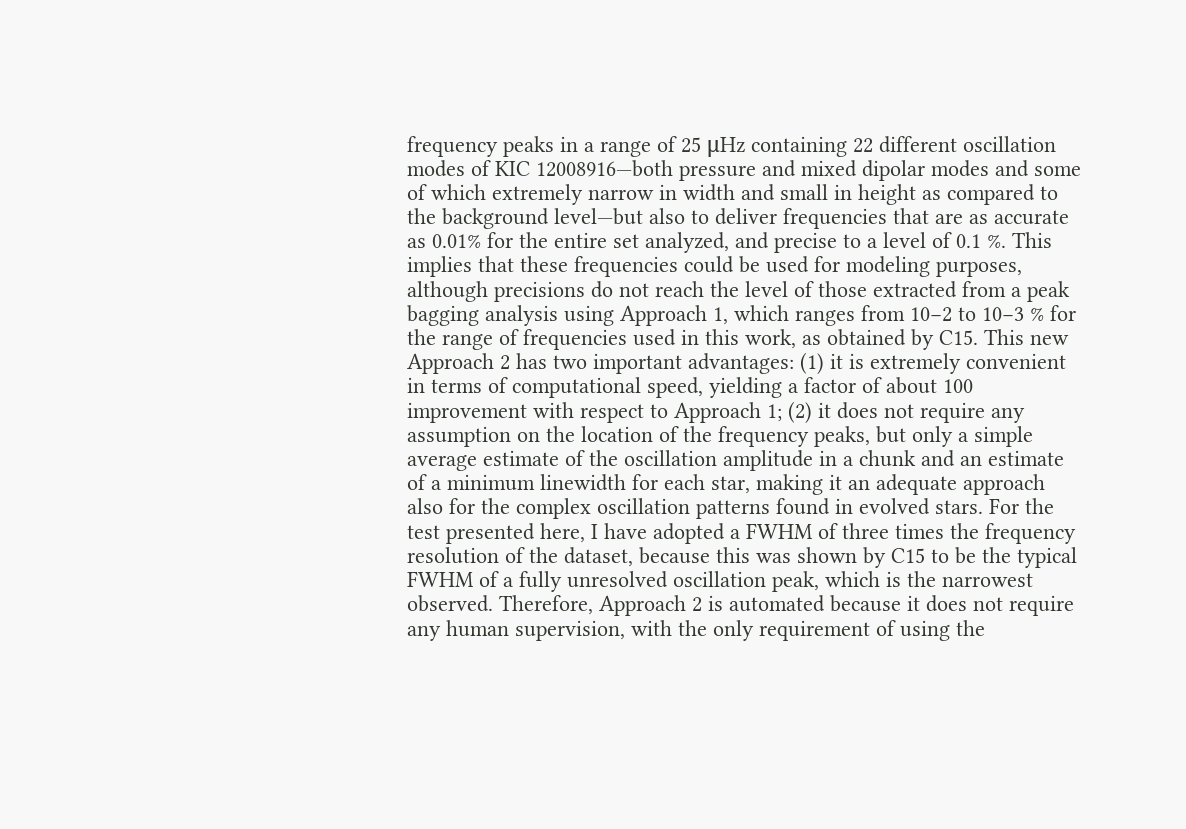frequency peaks in a range of 25 μHz containing 22 different oscillation modes of KIC 12008916—both pressure and mixed dipolar modes and some of which extremely narrow in width and small in height as compared to the background level—but also to deliver frequencies that are as accurate as 0.01% for the entire set analyzed, and precise to a level of 0.1 %. This implies that these frequencies could be used for modeling purposes, although precisions do not reach the level of those extracted from a peak bagging analysis using Approach 1, which ranges from 10−2 to 10−3 % for the range of frequencies used in this work, as obtained by C15. This new Approach 2 has two important advantages: (1) it is extremely convenient in terms of computational speed, yielding a factor of about 100 improvement with respect to Approach 1; (2) it does not require any assumption on the location of the frequency peaks, but only a simple average estimate of the oscillation amplitude in a chunk and an estimate of a minimum linewidth for each star, making it an adequate approach also for the complex oscillation patterns found in evolved stars. For the test presented here, I have adopted a FWHM of three times the frequency resolution of the dataset, because this was shown by C15 to be the typical FWHM of a fully unresolved oscillation peak, which is the narrowest observed. Therefore, Approach 2 is automated because it does not require any human supervision, with the only requirement of using the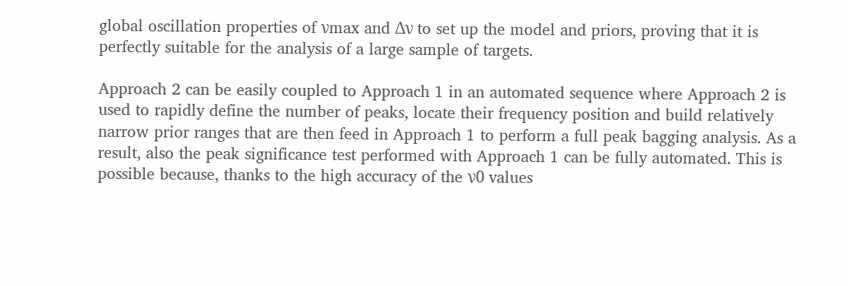global oscillation properties of νmax and Δν to set up the model and priors, proving that it is perfectly suitable for the analysis of a large sample of targets.

Approach 2 can be easily coupled to Approach 1 in an automated sequence where Approach 2 is used to rapidly define the number of peaks, locate their frequency position and build relatively narrow prior ranges that are then feed in Approach 1 to perform a full peak bagging analysis. As a result, also the peak significance test performed with Approach 1 can be fully automated. This is possible because, thanks to the high accuracy of the ν0 values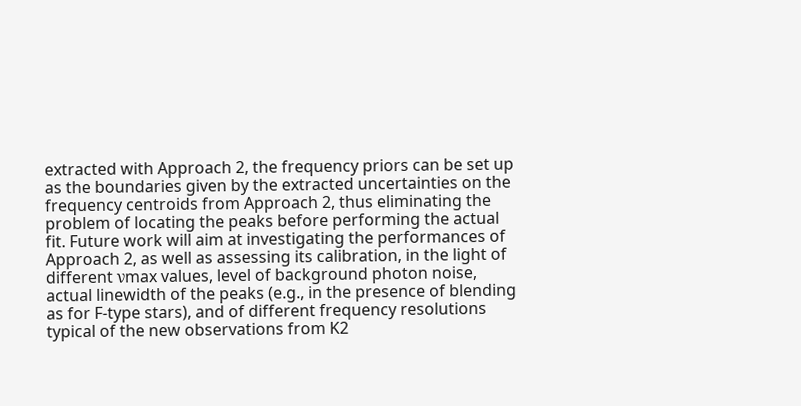extracted with Approach 2, the frequency priors can be set up as the boundaries given by the extracted uncertainties on the frequency centroids from Approach 2, thus eliminating the problem of locating the peaks before performing the actual fit. Future work will aim at investigating the performances of Approach 2, as well as assessing its calibration, in the light of different νmax values, level of background photon noise, actual linewidth of the peaks (e.g., in the presence of blending as for F-type stars), and of different frequency resolutions typical of the new observations from K2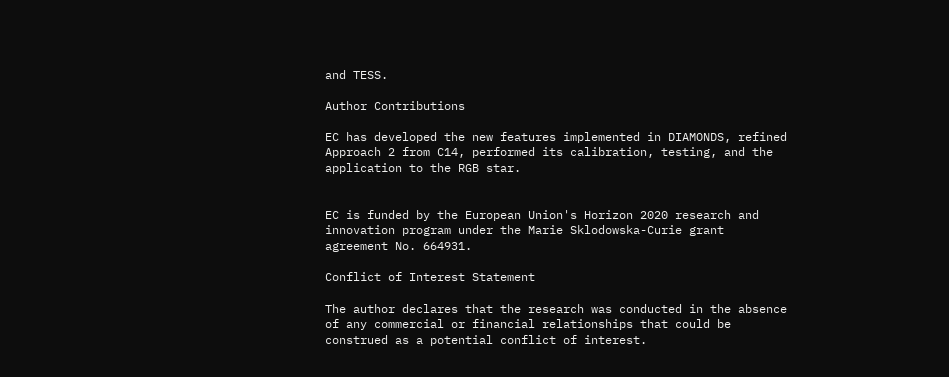and TESS.

Author Contributions

EC has developed the new features implemented in DIAMONDS, refined Approach 2 from C14, performed its calibration, testing, and the application to the RGB star.


EC is funded by the European Union's Horizon 2020 research and innovation program under the Marie Sklodowska-Curie grant agreement No. 664931.

Conflict of Interest Statement

The author declares that the research was conducted in the absence of any commercial or financial relationships that could be construed as a potential conflict of interest.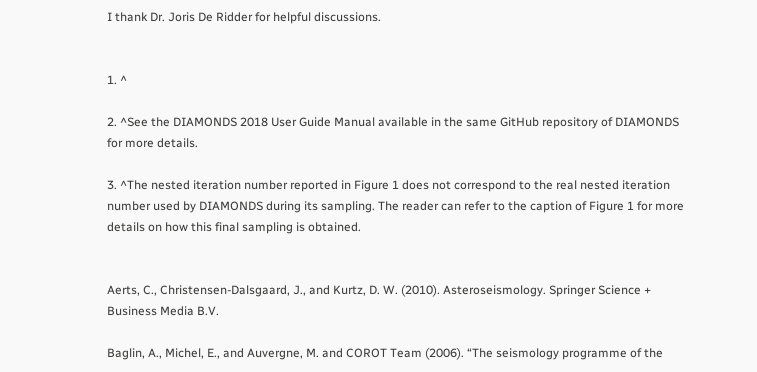I thank Dr. Joris De Ridder for helpful discussions.


1. ^

2. ^See the DIAMONDS 2018 User Guide Manual available in the same GitHub repository of DIAMONDS for more details.

3. ^The nested iteration number reported in Figure 1 does not correspond to the real nested iteration number used by DIAMONDS during its sampling. The reader can refer to the caption of Figure 1 for more details on how this final sampling is obtained.


Aerts, C., Christensen-Dalsgaard, J., and Kurtz, D. W. (2010). Asteroseismology. Springer Science + Business Media B.V.

Baglin, A., Michel, E., and Auvergne, M. and COROT Team (2006). “The seismology programme of the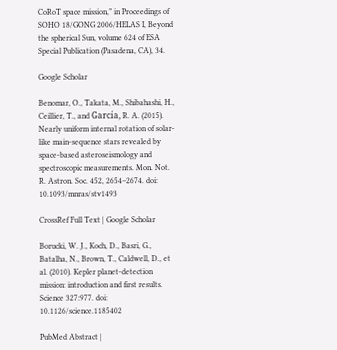CoRoT space mission,” in Proceedings of SOHO 18/GONG 2006/HELAS I, Beyond the spherical Sun, volume 624 of ESA Special Publication (Pasadena, CA), 34.

Google Scholar

Benomar, O., Takata, M., Shibahashi, H., Ceillier, T., and García, R. A. (2015). Nearly uniform internal rotation of solar-like main-sequence stars revealed by space-based asteroseismology and spectroscopic measurements. Mon. Not. R. Astron. Soc. 452, 2654–2674. doi: 10.1093/mnras/stv1493

CrossRef Full Text | Google Scholar

Borucki, W. J., Koch, D., Basri, G., Batalha, N., Brown, T., Caldwell, D., et al. (2010). Kepler planet-detection mission: introduction and first results. Science 327:977. doi: 10.1126/science.1185402

PubMed Abstract |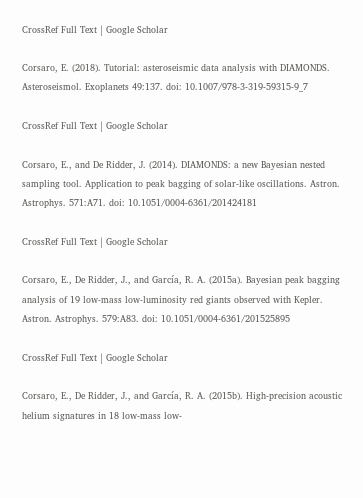CrossRef Full Text | Google Scholar

Corsaro, E. (2018). Tutorial: asteroseismic data analysis with DIAMONDS. Asteroseismol. Exoplanets 49:137. doi: 10.1007/978-3-319-59315-9_7

CrossRef Full Text | Google Scholar

Corsaro, E., and De Ridder, J. (2014). DIAMONDS: a new Bayesian nested sampling tool. Application to peak bagging of solar-like oscillations. Astron. Astrophys. 571:A71. doi: 10.1051/0004-6361/201424181

CrossRef Full Text | Google Scholar

Corsaro, E., De Ridder, J., and García, R. A. (2015a). Bayesian peak bagging analysis of 19 low-mass low-luminosity red giants observed with Kepler. Astron. Astrophys. 579:A83. doi: 10.1051/0004-6361/201525895

CrossRef Full Text | Google Scholar

Corsaro, E., De Ridder, J., and García, R. A. (2015b). High-precision acoustic helium signatures in 18 low-mass low-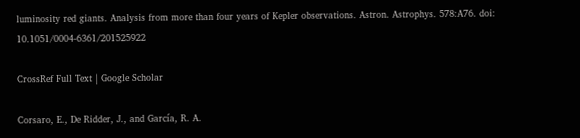luminosity red giants. Analysis from more than four years of Kepler observations. Astron. Astrophys. 578:A76. doi: 10.1051/0004-6361/201525922

CrossRef Full Text | Google Scholar

Corsaro, E., De Ridder, J., and García, R. A.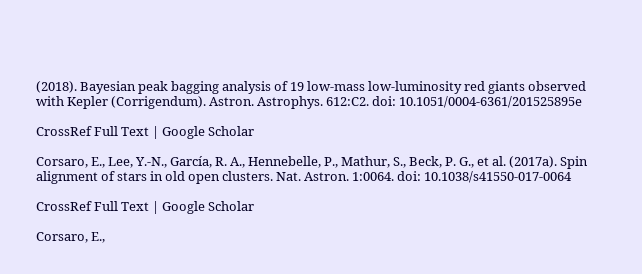(2018). Bayesian peak bagging analysis of 19 low-mass low-luminosity red giants observed with Kepler (Corrigendum). Astron. Astrophys. 612:C2. doi: 10.1051/0004-6361/201525895e

CrossRef Full Text | Google Scholar

Corsaro, E., Lee, Y.-N., García, R. A., Hennebelle, P., Mathur, S., Beck, P. G., et al. (2017a). Spin alignment of stars in old open clusters. Nat. Astron. 1:0064. doi: 10.1038/s41550-017-0064

CrossRef Full Text | Google Scholar

Corsaro, E.,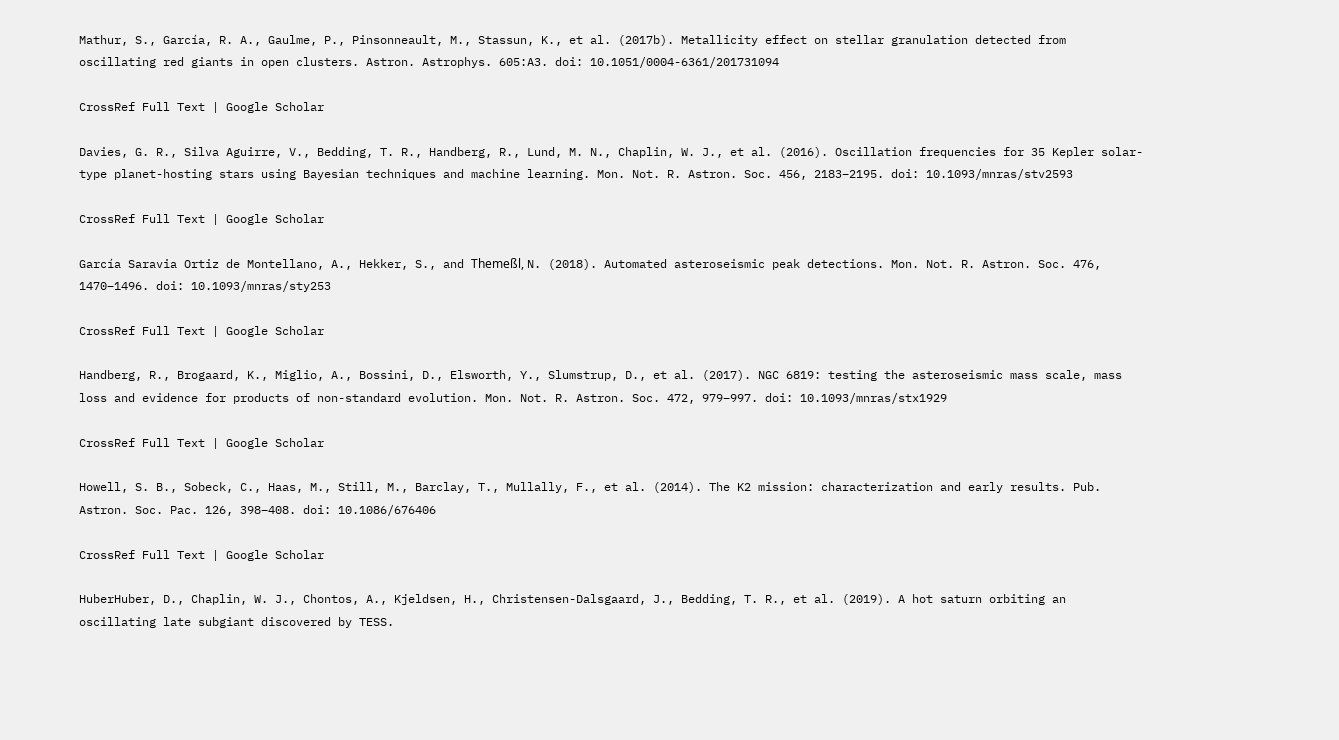Mathur, S., García, R. A., Gaulme, P., Pinsonneault, M., Stassun, K., et al. (2017b). Metallicity effect on stellar granulation detected from oscillating red giants in open clusters. Astron. Astrophys. 605:A3. doi: 10.1051/0004-6361/201731094

CrossRef Full Text | Google Scholar

Davies, G. R., Silva Aguirre, V., Bedding, T. R., Handberg, R., Lund, M. N., Chaplin, W. J., et al. (2016). Oscillation frequencies for 35 Kepler solar-type planet-hosting stars using Bayesian techniques and machine learning. Mon. Not. R. Astron. Soc. 456, 2183–2195. doi: 10.1093/mnras/stv2593

CrossRef Full Text | Google Scholar

García Saravia Ortiz de Montellano, A., Hekker, S., and Themeßl, N. (2018). Automated asteroseismic peak detections. Mon. Not. R. Astron. Soc. 476, 1470–1496. doi: 10.1093/mnras/sty253

CrossRef Full Text | Google Scholar

Handberg, R., Brogaard, K., Miglio, A., Bossini, D., Elsworth, Y., Slumstrup, D., et al. (2017). NGC 6819: testing the asteroseismic mass scale, mass loss and evidence for products of non-standard evolution. Mon. Not. R. Astron. Soc. 472, 979–997. doi: 10.1093/mnras/stx1929

CrossRef Full Text | Google Scholar

Howell, S. B., Sobeck, C., Haas, M., Still, M., Barclay, T., Mullally, F., et al. (2014). The K2 mission: characterization and early results. Pub. Astron. Soc. Pac. 126, 398–408. doi: 10.1086/676406

CrossRef Full Text | Google Scholar

HuberHuber, D., Chaplin, W. J., Chontos, A., Kjeldsen, H., Christensen-Dalsgaard, J., Bedding, T. R., et al. (2019). A hot saturn orbiting an oscillating late subgiant discovered by TESS.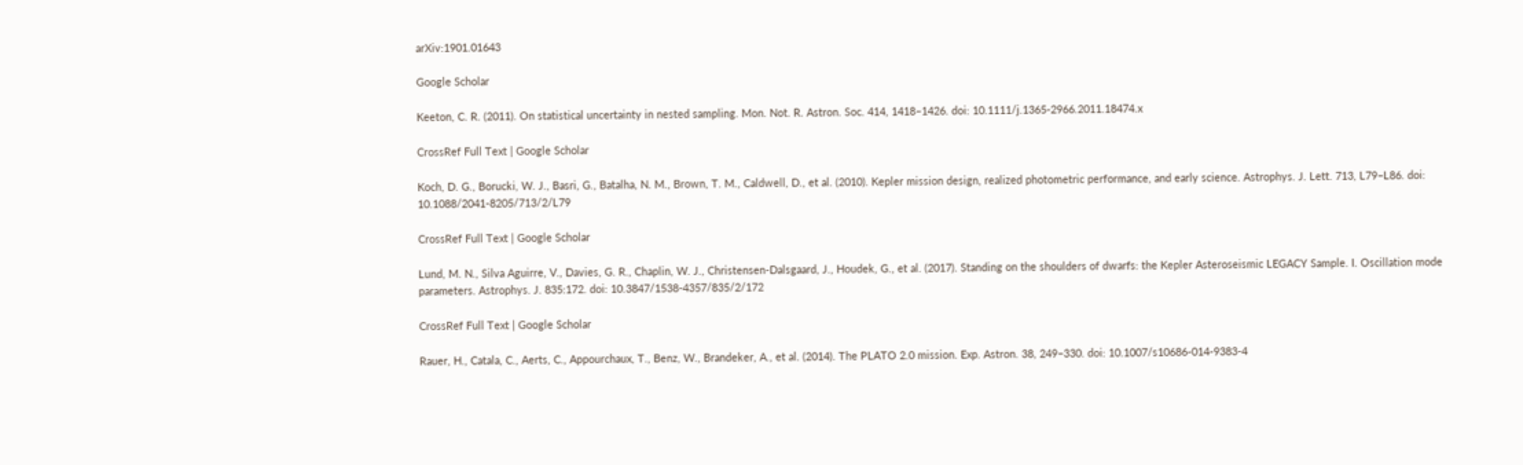arXiv:1901.01643

Google Scholar

Keeton, C. R. (2011). On statistical uncertainty in nested sampling. Mon. Not. R. Astron. Soc. 414, 1418–1426. doi: 10.1111/j.1365-2966.2011.18474.x

CrossRef Full Text | Google Scholar

Koch, D. G., Borucki, W. J., Basri, G., Batalha, N. M., Brown, T. M., Caldwell, D., et al. (2010). Kepler mission design, realized photometric performance, and early science. Astrophys. J. Lett. 713, L79–L86. doi: 10.1088/2041-8205/713/2/L79

CrossRef Full Text | Google Scholar

Lund, M. N., Silva Aguirre, V., Davies, G. R., Chaplin, W. J., Christensen-Dalsgaard, J., Houdek, G., et al. (2017). Standing on the shoulders of dwarfs: the Kepler Asteroseismic LEGACY Sample. I. Oscillation mode parameters. Astrophys. J. 835:172. doi: 10.3847/1538-4357/835/2/172

CrossRef Full Text | Google Scholar

Rauer, H., Catala, C., Aerts, C., Appourchaux, T., Benz, W., Brandeker, A., et al. (2014). The PLATO 2.0 mission. Exp. Astron. 38, 249–330. doi: 10.1007/s10686-014-9383-4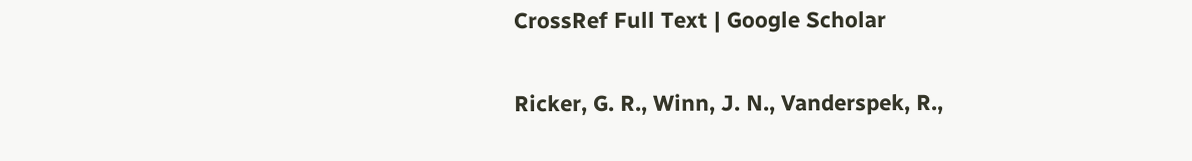CrossRef Full Text | Google Scholar

Ricker, G. R., Winn, J. N., Vanderspek, R.,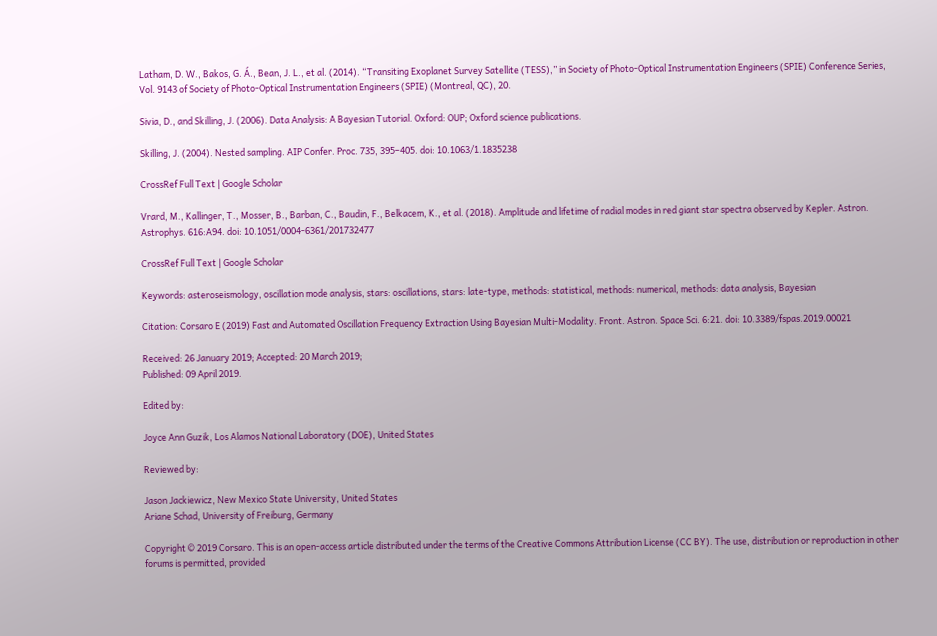Latham, D. W., Bakos, G. Á., Bean, J. L., et al. (2014). “Transiting Exoplanet Survey Satellite (TESS),” in Society of Photo-Optical Instrumentation Engineers (SPIE) Conference Series, Vol. 9143 of Society of Photo-Optical Instrumentation Engineers (SPIE) (Montreal, QC), 20.

Sivia, D., and Skilling, J. (2006). Data Analysis: A Bayesian Tutorial. Oxford: OUP; Oxford science publications.

Skilling, J. (2004). Nested sampling. AIP Confer. Proc. 735, 395–405. doi: 10.1063/1.1835238

CrossRef Full Text | Google Scholar

Vrard, M., Kallinger, T., Mosser, B., Barban, C., Baudin, F., Belkacem, K., et al. (2018). Amplitude and lifetime of radial modes in red giant star spectra observed by Kepler. Astron. Astrophys. 616:A94. doi: 10.1051/0004-6361/201732477

CrossRef Full Text | Google Scholar

Keywords: asteroseismology, oscillation mode analysis, stars: oscillations, stars: late-type, methods: statistical, methods: numerical, methods: data analysis, Bayesian

Citation: Corsaro E (2019) Fast and Automated Oscillation Frequency Extraction Using Bayesian Multi-Modality. Front. Astron. Space Sci. 6:21. doi: 10.3389/fspas.2019.00021

Received: 26 January 2019; Accepted: 20 March 2019;
Published: 09 April 2019.

Edited by:

Joyce Ann Guzik, Los Alamos National Laboratory (DOE), United States

Reviewed by:

Jason Jackiewicz, New Mexico State University, United States
Ariane Schad, University of Freiburg, Germany

Copyright © 2019 Corsaro. This is an open-access article distributed under the terms of the Creative Commons Attribution License (CC BY). The use, distribution or reproduction in other forums is permitted, provided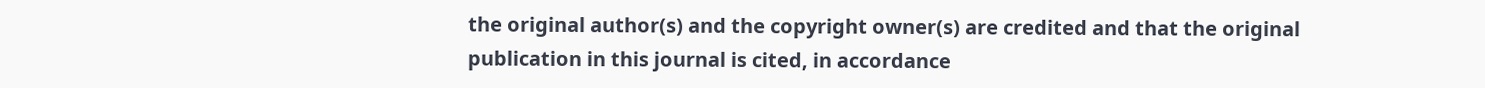the original author(s) and the copyright owner(s) are credited and that the original publication in this journal is cited, in accordance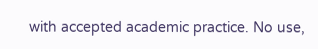with accepted academic practice. No use,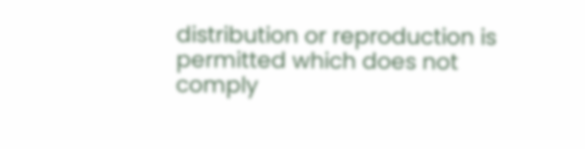distribution or reproduction is permitted which does not comply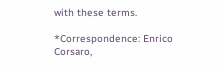with these terms.

*Correspondence: Enrico Corsaro,